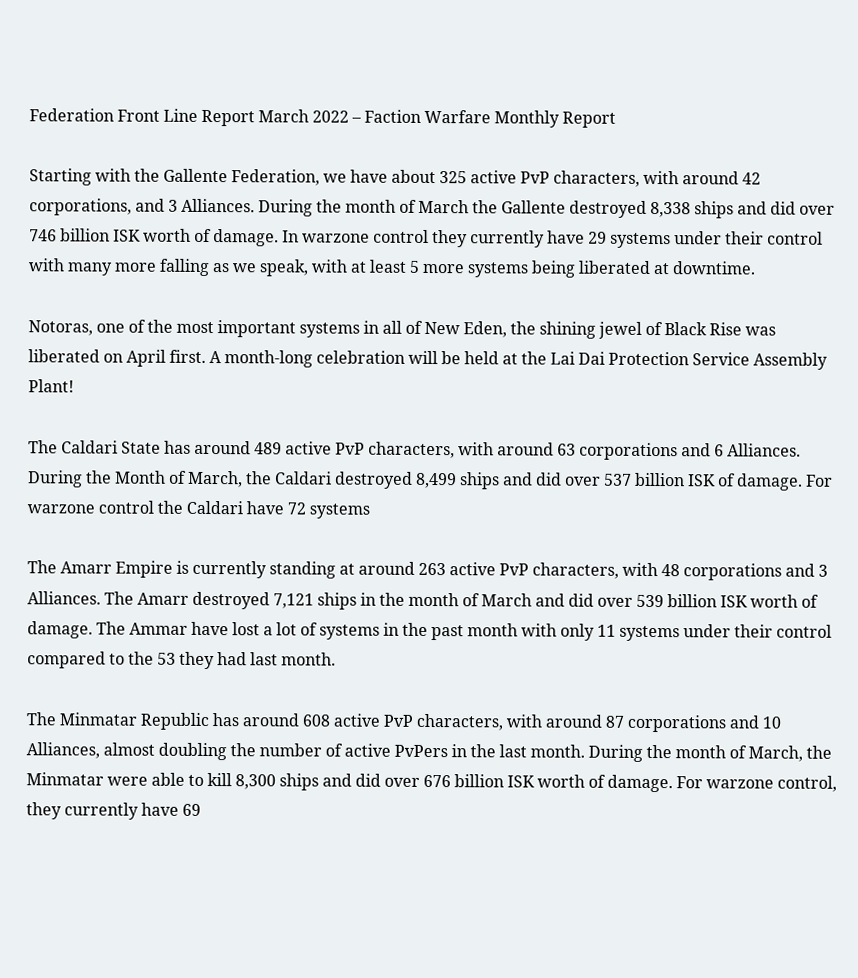Federation Front Line Report March 2022 – Faction Warfare Monthly Report

Starting with the Gallente Federation, we have about 325 active PvP characters, with around 42 corporations, and 3 Alliances. During the month of March the Gallente destroyed 8,338 ships and did over 746 billion ISK worth of damage. In warzone control they currently have 29 systems under their control with many more falling as we speak, with at least 5 more systems being liberated at downtime.

Notoras, one of the most important systems in all of New Eden, the shining jewel of Black Rise was liberated on April first. A month-long celebration will be held at the Lai Dai Protection Service Assembly Plant!

The Caldari State has around 489 active PvP characters, with around 63 corporations and 6 Alliances. During the Month of March, the Caldari destroyed 8,499 ships and did over 537 billion ISK of damage. For warzone control the Caldari have 72 systems

The Amarr Empire is currently standing at around 263 active PvP characters, with 48 corporations and 3 Alliances. The Amarr destroyed 7,121 ships in the month of March and did over 539 billion ISK worth of damage. The Ammar have lost a lot of systems in the past month with only 11 systems under their control compared to the 53 they had last month.

The Minmatar Republic has around 608 active PvP characters, with around 87 corporations and 10 Alliances, almost doubling the number of active PvPers in the last month. During the month of March, the Minmatar were able to kill 8,300 ships and did over 676 billion ISK worth of damage. For warzone control, they currently have 69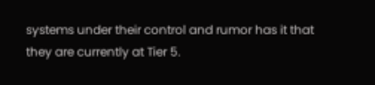systems under their control and rumor has it that they are currently at Tier 5.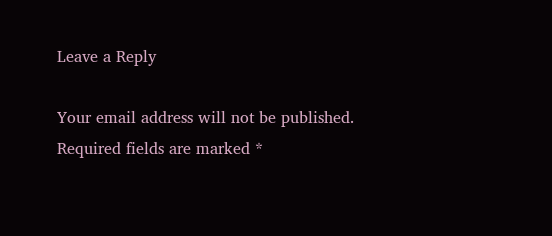Leave a Reply

Your email address will not be published. Required fields are marked *